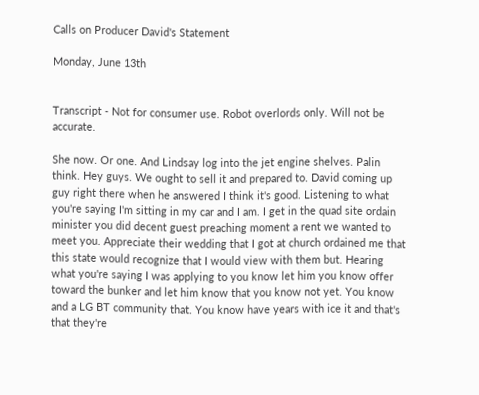Calls on Producer David's Statement

Monday, June 13th


Transcript - Not for consumer use. Robot overlords only. Will not be accurate.

She now. Or one. And Lindsay log into the jet engine shelves. Palin think. Hey guys. We ought to sell it and prepared to. David coming up guy right there when he answered I think it's good. Listening to what you're saying I'm sitting in my car and I am. I get in the quad site ordain minister you did decent guest preaching moment a rent we wanted to meet you. Appreciate their wedding that I got at church ordained me that this state would recognize that I would view with them but. Hearing what you're saying I was applying to you know let him you know offer toward the bunker and let him know that you know not yet. You know and a LG BT community that. You know have years with ice it and that's that they're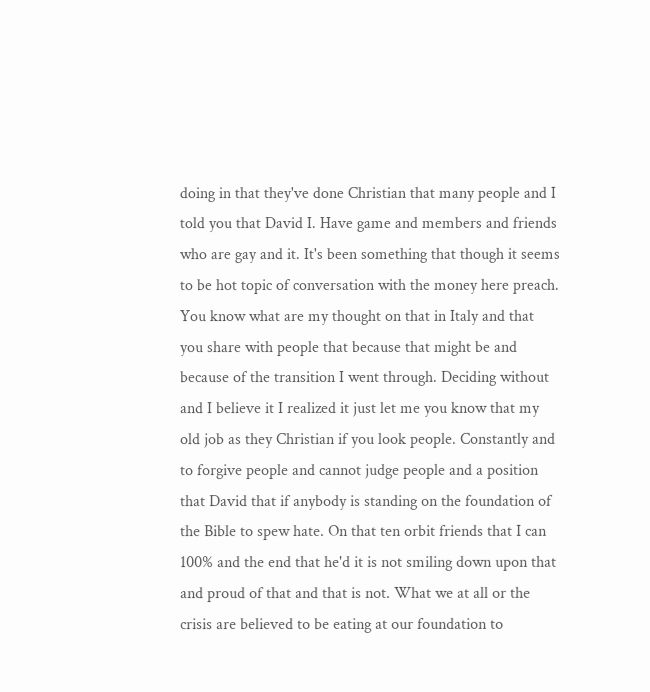doing in that they've done Christian that many people and I told you that David I. Have game and members and friends who are gay and it. It's been something that though it seems to be hot topic of conversation with the money here preach. You know what are my thought on that in Italy and that you share with people that because that might be and because of the transition I went through. Deciding without and I believe it I realized it just let me you know that my old job as they Christian if you look people. Constantly and to forgive people and cannot judge people and a position that David that if anybody is standing on the foundation of the Bible to spew hate. On that ten orbit friends that I can 100% and the end that he'd it is not smiling down upon that and proud of that and that is not. What we at all or the crisis are believed to be eating at our foundation to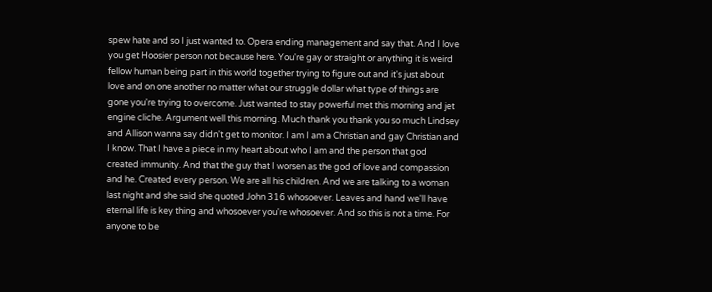spew hate and so I just wanted to. Opera ending management and say that. And I love you get Hoosier person not because here. You're gay or straight or anything it is weird fellow human being part in this world together trying to figure out and it's just about love and on one another no matter what our struggle dollar what type of things are gone you're trying to overcome. Just wanted to stay powerful met this morning and jet engine cliche. Argument well this morning. Much thank you thank you so much Lindsey and Allison wanna say didn't get to monitor. I am I am a Christian and gay Christian and I know. That I have a piece in my heart about who I am and the person that god created immunity. And that the guy that I worsen as the god of love and compassion and he. Created every person. We are all his children. And we are talking to a woman last night and she said she quoted John 316 whosoever. Leaves and hand we'll have eternal life is key thing and whosoever you're whosoever. And so this is not a time. For anyone to be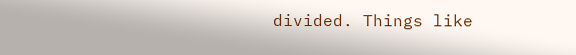divided. Things like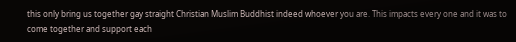this only bring us together gay straight Christian Muslim Buddhist indeed whoever you are. This impacts every one and it was to come together and support each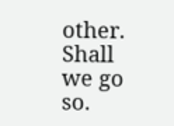other. Shall we go so.